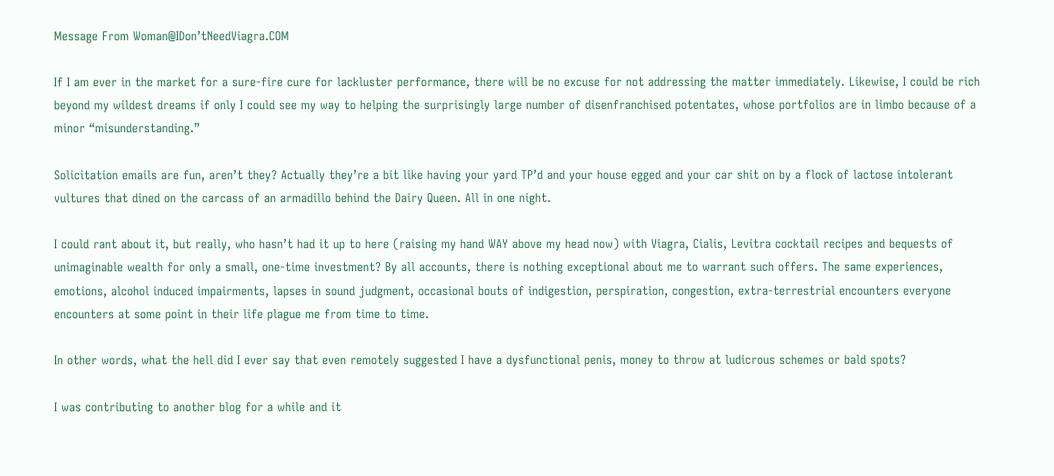Message From Woman@IDon’tNeedViagra.COM

If I am ever in the market for a sure-fire cure for lackluster performance, there will be no excuse for not addressing the matter immediately. Likewise, I could be rich beyond my wildest dreams if only I could see my way to helping the surprisingly large number of disenfranchised potentates, whose portfolios are in limbo because of a minor “misunderstanding.”

Solicitation emails are fun, aren’t they? Actually they’re a bit like having your yard TP’d and your house egged and your car shit on by a flock of lactose intolerant vultures that dined on the carcass of an armadillo behind the Dairy Queen. All in one night.

I could rant about it, but really, who hasn’t had it up to here (raising my hand WAY above my head now) with Viagra, Cialis, Levitra cocktail recipes and bequests of unimaginable wealth for only a small, one-time investment? By all accounts, there is nothing exceptional about me to warrant such offers. The same experiences, emotions, alcohol induced impairments, lapses in sound judgment, occasional bouts of indigestion, perspiration, congestion, extra-terrestrial encounters everyone encounters at some point in their life plague me from time to time.

In other words, what the hell did I ever say that even remotely suggested I have a dysfunctional penis, money to throw at ludicrous schemes or bald spots?

I was contributing to another blog for a while and it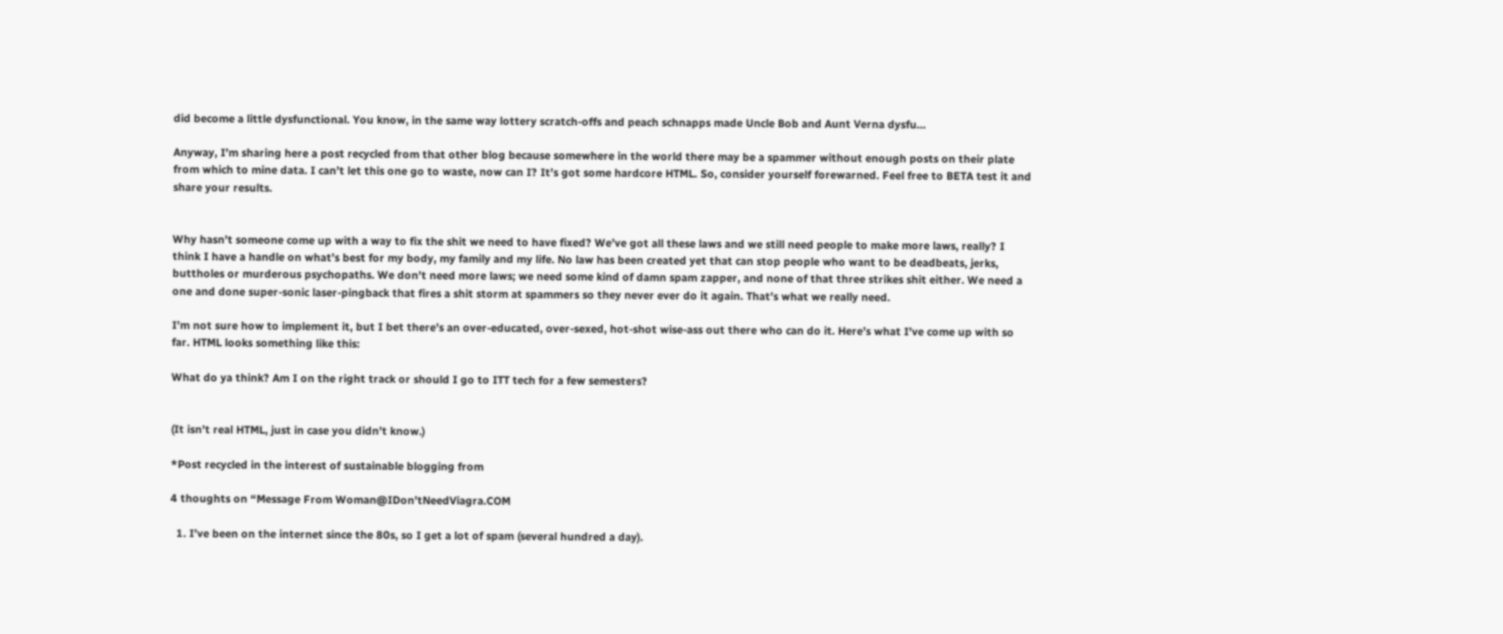did become a little dysfunctional. You know, in the same way lottery scratch-offs and peach schnapps made Uncle Bob and Aunt Verna dysfu…

Anyway, I’m sharing here a post recycled from that other blog because somewhere in the world there may be a spammer without enough posts on their plate from which to mine data. I can’t let this one go to waste, now can I? It’s got some hardcore HTML. So, consider yourself forewarned. Feel free to BETA test it and share your results.


Why hasn’t someone come up with a way to fix the shit we need to have fixed? We’ve got all these laws and we still need people to make more laws, really? I think I have a handle on what’s best for my body, my family and my life. No law has been created yet that can stop people who want to be deadbeats, jerks, buttholes or murderous psychopaths. We don’t need more laws; we need some kind of damn spam zapper, and none of that three strikes shit either. We need a one and done super-sonic laser-pingback that fires a shit storm at spammers so they never ever do it again. That’s what we really need.

I’m not sure how to implement it, but I bet there’s an over-educated, over-sexed, hot-shot wise-ass out there who can do it. Here’s what I’ve come up with so far. HTML looks something like this:

What do ya think? Am I on the right track or should I go to ITT tech for a few semesters?


(It isn’t real HTML, just in case you didn’t know.)

*Post recycled in the interest of sustainable blogging from

4 thoughts on “Message From Woman@IDon’tNeedViagra.COM

  1. I’ve been on the internet since the 80s, so I get a lot of spam (several hundred a day).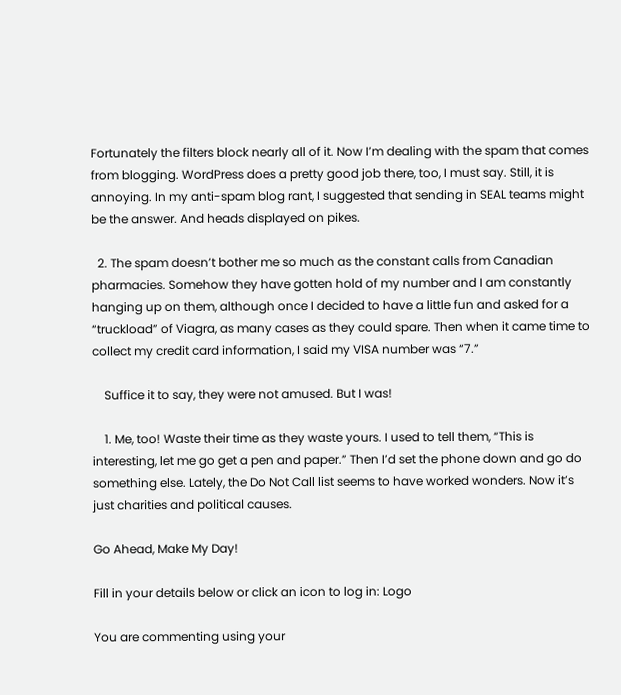Fortunately the filters block nearly all of it. Now I’m dealing with the spam that comes from blogging. WordPress does a pretty good job there, too, I must say. Still, it is annoying. In my anti-spam blog rant, I suggested that sending in SEAL teams might be the answer. And heads displayed on pikes.

  2. The spam doesn’t bother me so much as the constant calls from Canadian pharmacies. Somehow they have gotten hold of my number and I am constantly hanging up on them, although once I decided to have a little fun and asked for a “truckload” of Viagra, as many cases as they could spare. Then when it came time to collect my credit card information, I said my VISA number was “7.”

    Suffice it to say, they were not amused. But I was!

    1. Me, too! Waste their time as they waste yours. I used to tell them, “This is interesting, let me go get a pen and paper.” Then I’d set the phone down and go do something else. Lately, the Do Not Call list seems to have worked wonders. Now it’s just charities and political causes.

Go Ahead, Make My Day!

Fill in your details below or click an icon to log in: Logo

You are commenting using your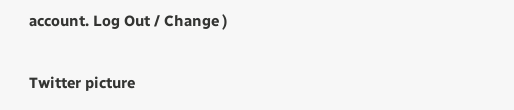account. Log Out / Change )

Twitter picture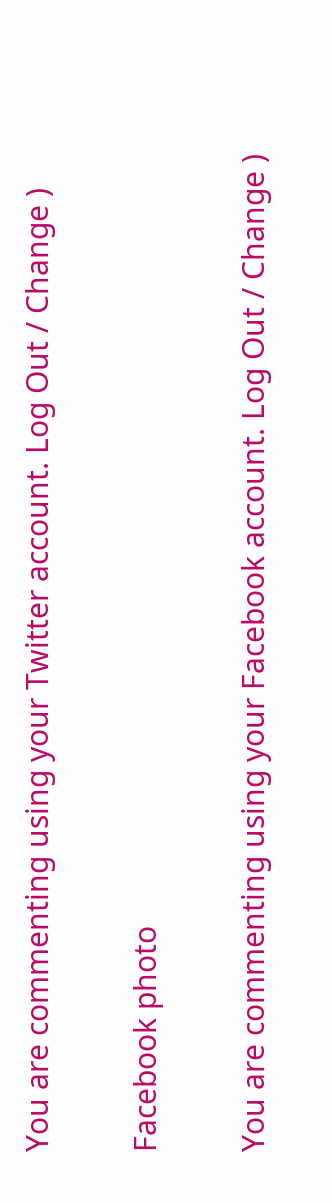You are commenting using your Twitter account. Log Out / Change )

Facebook photo

You are commenting using your Facebook account. Log Out / Change )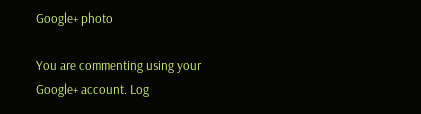Google+ photo

You are commenting using your Google+ account. Log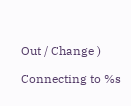Out / Change )

Connecting to %s